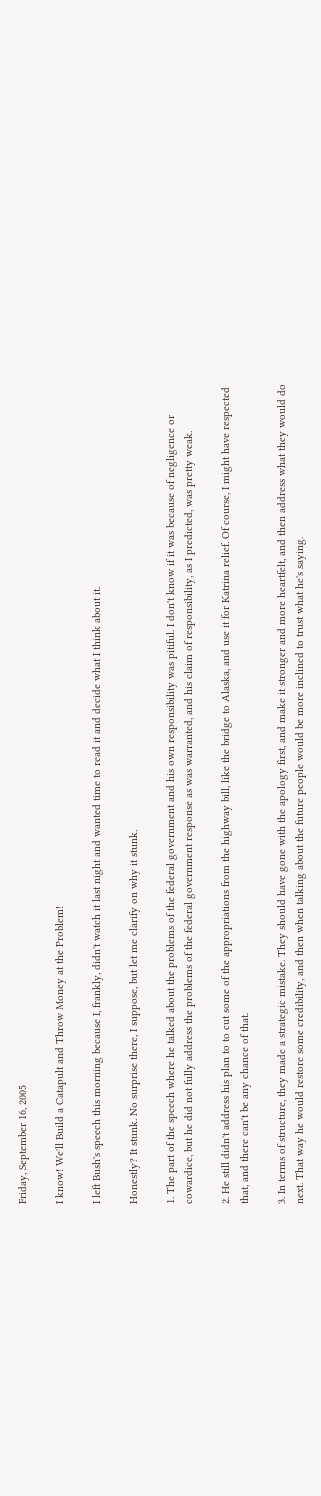Friday, September 16, 2005

I know! We'll Build a Catapult and Throw Money at the Problem!

I left Bush's speech this morning because I, frankly, didn't watch it last night and wanted time to read it and decide what I think about it.

Honestly? It stunk. No surprise there, I suppose, but let me clarify on why it stunk.

1. The part of the speech where he talked about the problems of the federal government and his own responsibility was pitiful. I don't know if it was because of negligence or cowardice, but he did not fully address the problems of the federal government response as was warranted, and his claim of responsibility, as I predicted, was pretty weak.

2. He still didn't address his plan to to cut some of the appropriations from the highway bill, like the bridge to Alaska, and use it for Katrina relief. Of course, I might have respected that, and there can't be any chance of that.

3. In terms of structure, they made a strategic mistake. They should have gone with the apology first, and make it stronger and more heartfelt, and then address what they would do next. That way he would restore some credibility, and then when talking about the future people would be more inclined to trust what he's saying.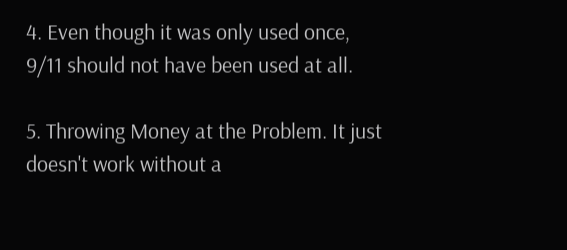4. Even though it was only used once, 9/11 should not have been used at all.

5. Throwing Money at the Problem. It just doesn't work without a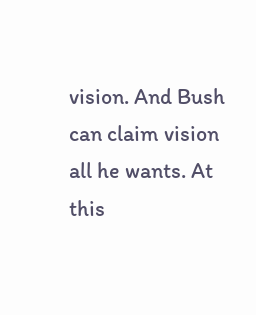vision. And Bush can claim vision all he wants. At this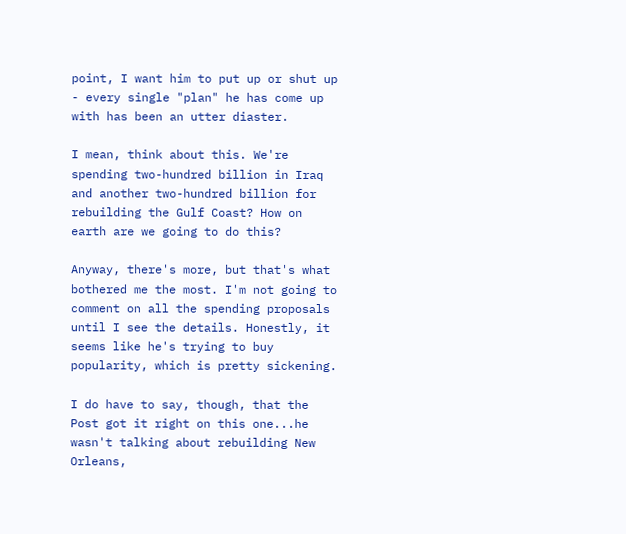point, I want him to put up or shut up - every single "plan" he has come up with has been an utter diaster.

I mean, think about this. We're spending two-hundred billion in Iraq and another two-hundred billion for rebuilding the Gulf Coast? How on earth are we going to do this?

Anyway, there's more, but that's what bothered me the most. I'm not going to comment on all the spending proposals until I see the details. Honestly, it seems like he's trying to buy popularity, which is pretty sickening.

I do have to say, though, that the Post got it right on this one...he wasn't talking about rebuilding New Orleans,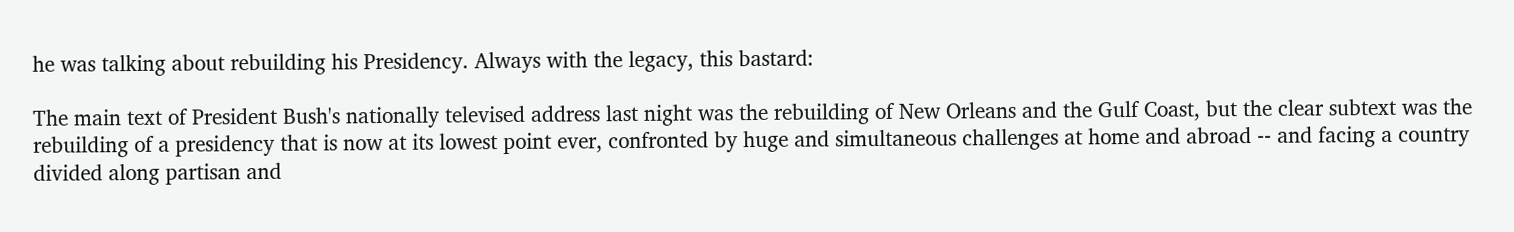he was talking about rebuilding his Presidency. Always with the legacy, this bastard:

The main text of President Bush's nationally televised address last night was the rebuilding of New Orleans and the Gulf Coast, but the clear subtext was the rebuilding of a presidency that is now at its lowest point ever, confronted by huge and simultaneous challenges at home and abroad -- and facing a country divided along partisan and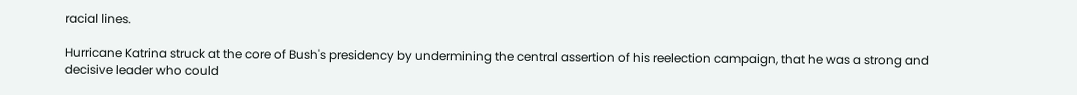racial lines.

Hurricane Katrina struck at the core of Bush's presidency by undermining the central assertion of his reelection campaign, that he was a strong and decisive leader who could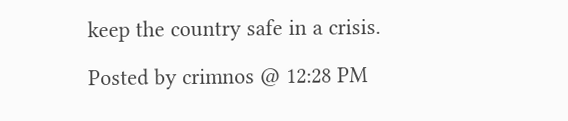keep the country safe in a crisis.

Posted by crimnos @ 12:28 PM